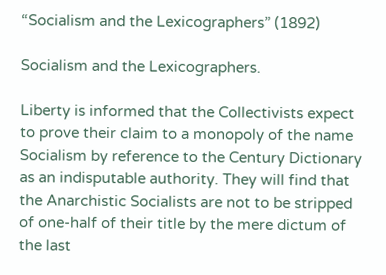“Socialism and the Lexicographers” (1892)

Socialism and the Lexicographers.

Liberty is informed that the Collectivists expect to prove their claim to a monopoly of the name Socialism by reference to the Century Dictionary as an indisputable authority. They will find that the Anarchistic Socialists are not to be stripped of one-half of their title by the mere dictum of the last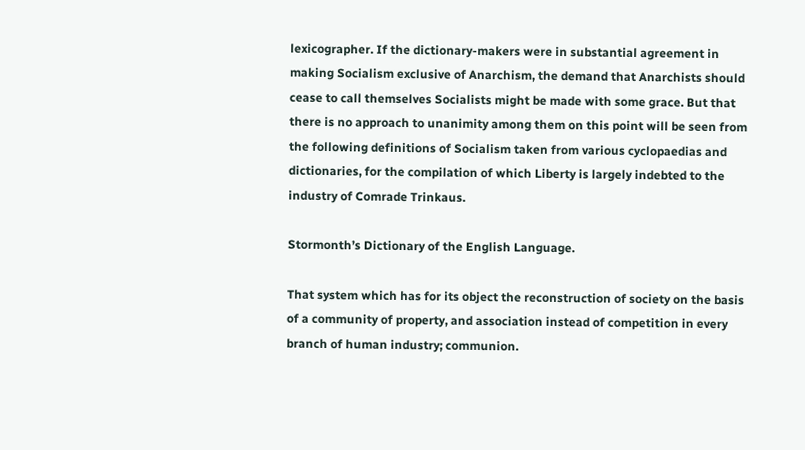lexicographer. If the dictionary-makers were in substantial agreement in making Socialism exclusive of Anarchism, the demand that Anarchists should cease to call themselves Socialists might be made with some grace. But that there is no approach to unanimity among them on this point will be seen from the following definitions of Socialism taken from various cyclopaedias and dictionaries, for the compilation of which Liberty is largely indebted to the industry of Comrade Trinkaus.

Stormonth’s Dictionary of the English Language.

That system which has for its object the reconstruction of society on the basis of a community of property, and association instead of competition in every branch of human industry; communion.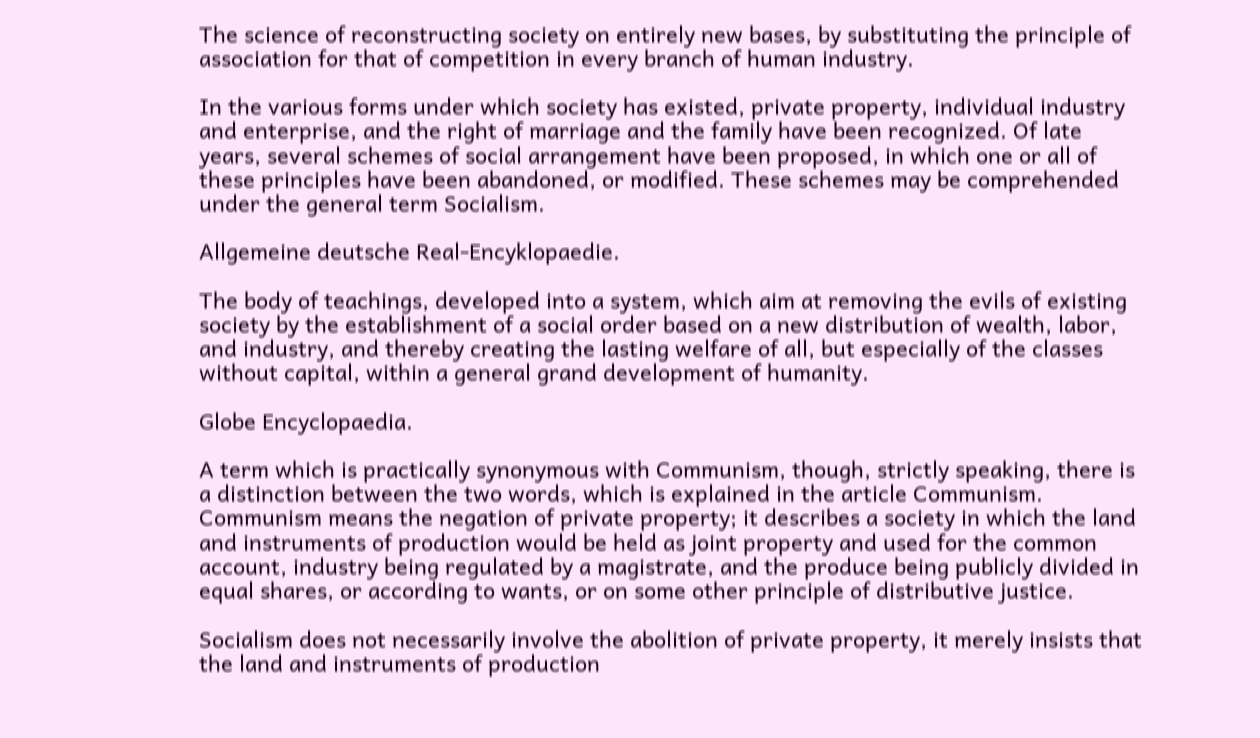The science of reconstructing society on entirely new bases, by substituting the principle of association for that of competition in every branch of human industry.

In the various forms under which society has existed, private property, individual industry and enterprise, and the right of marriage and the family have been recognized. Of late years, several schemes of social arrangement have been proposed, in which one or all of these principles have been abandoned, or modified. These schemes may be comprehended under the general term Socialism.

Allgemeine deutsche Real-Encyklopaedie.

The body of teachings, developed into a system, which aim at removing the evils of existing society by the establishment of a social order based on a new distribution of wealth, labor, and industry, and thereby creating the lasting welfare of all, but especially of the classes without capital, within a general grand development of humanity.

Globe Encyclopaedia.

A term which is practically synonymous with Communism, though, strictly speaking, there is a distinction between the two words, which is explained in the article Communism. Communism means the negation of private property; it describes a society in which the land and instruments of production would be held as joint property and used for the common account, industry being regulated by a magistrate, and the produce being publicly divided in equal shares, or according to wants, or on some other principle of distributive justice.

Socialism does not necessarily involve the abolition of private property, it merely insists that the land and instruments of production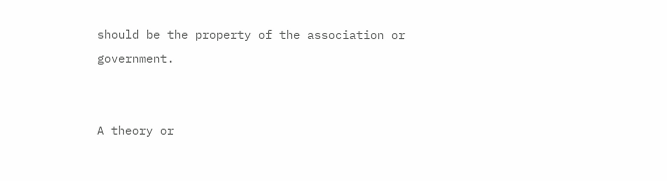should be the property of the association or government.


A theory or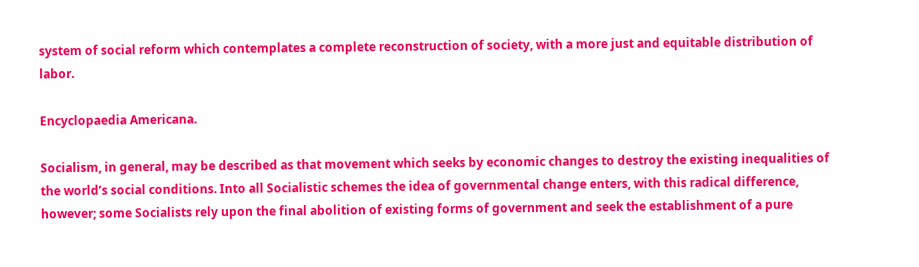system of social reform which contemplates a complete reconstruction of society, with a more just and equitable distribution of labor.

Encyclopaedia Americana.

Socialism, in general, may be described as that movement which seeks by economic changes to destroy the existing inequalities of the world’s social conditions. Into all Socialistic schemes the idea of governmental change enters, with this radical difference, however; some Socialists rely upon the final abolition of existing forms of government and seek the establishment of a pure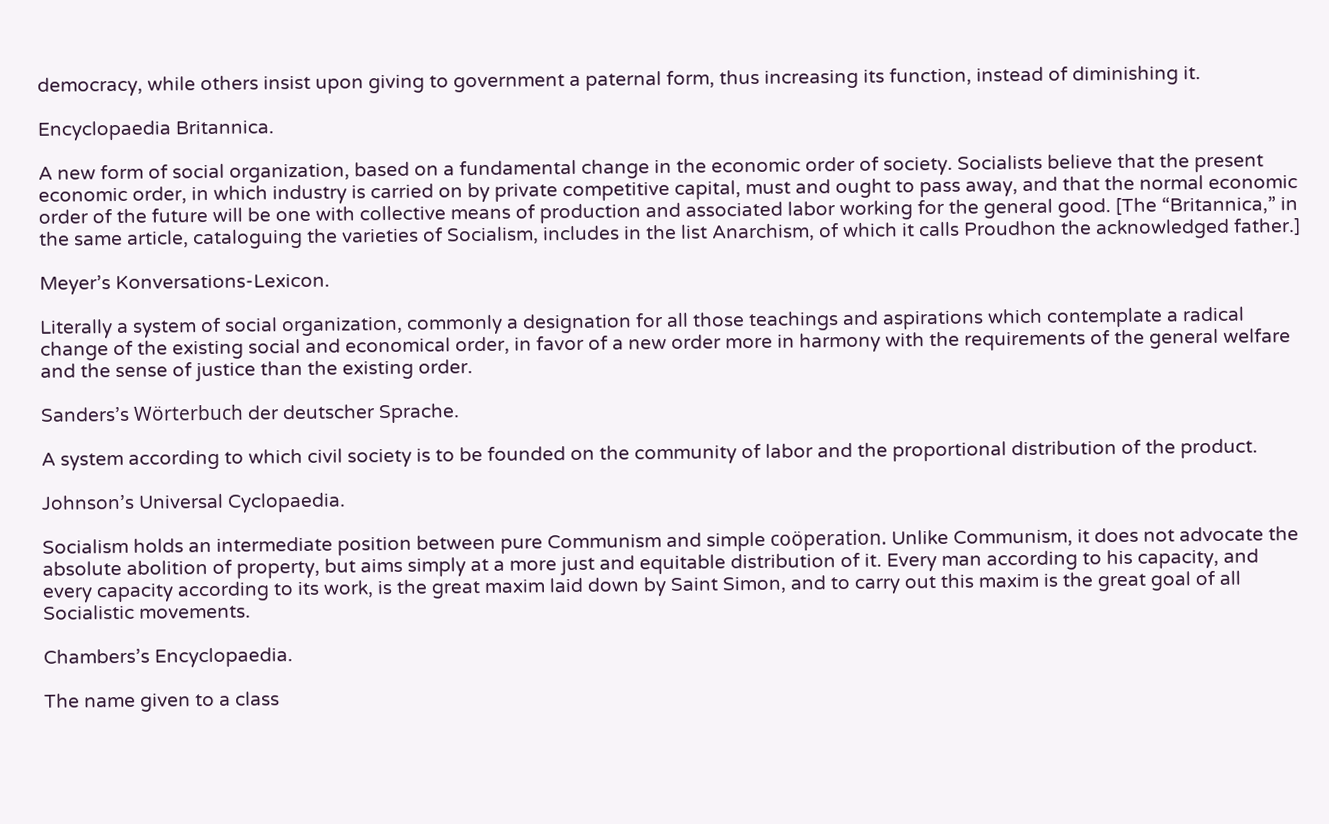democracy, while others insist upon giving to government a paternal form, thus increasing its function, instead of diminishing it.

Encyclopaedia Britannica.

A new form of social organization, based on a fundamental change in the economic order of society. Socialists believe that the present economic order, in which industry is carried on by private competitive capital, must and ought to pass away, and that the normal economic order of the future will be one with collective means of production and associated labor working for the general good. [The “Britannica,” in the same article, cataloguing the varieties of Socialism, includes in the list Anarchism, of which it calls Proudhon the acknowledged father.]

Meyer’s Konversations-Lexicon.

Literally a system of social organization, commonly a designation for all those teachings and aspirations which contemplate a radical change of the existing social and economical order, in favor of a new order more in harmony with the requirements of the general welfare and the sense of justice than the existing order.

Sanders’s Wörterbuch der deutscher Sprache.

A system according to which civil society is to be founded on the community of labor and the proportional distribution of the product.

Johnson’s Universal Cyclopaedia.

Socialism holds an intermediate position between pure Communism and simple coöperation. Unlike Communism, it does not advocate the absolute abolition of property, but aims simply at a more just and equitable distribution of it. Every man according to his capacity, and every capacity according to its work, is the great maxim laid down by Saint Simon, and to carry out this maxim is the great goal of all Socialistic movements.

Chambers’s Encyclopaedia.

The name given to a class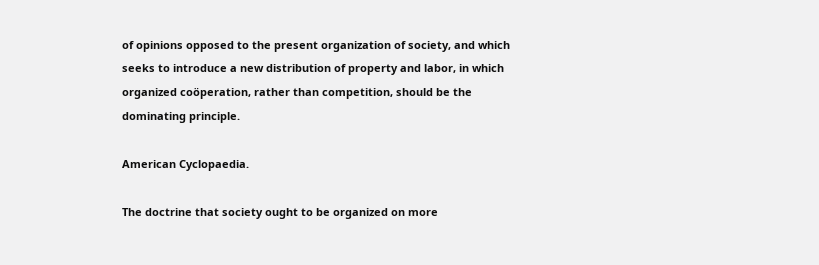of opinions opposed to the present organization of society, and which seeks to introduce a new distribution of property and labor, in which organized coöperation, rather than competition, should be the dominating principle.

American Cyclopaedia.

The doctrine that society ought to be organized on more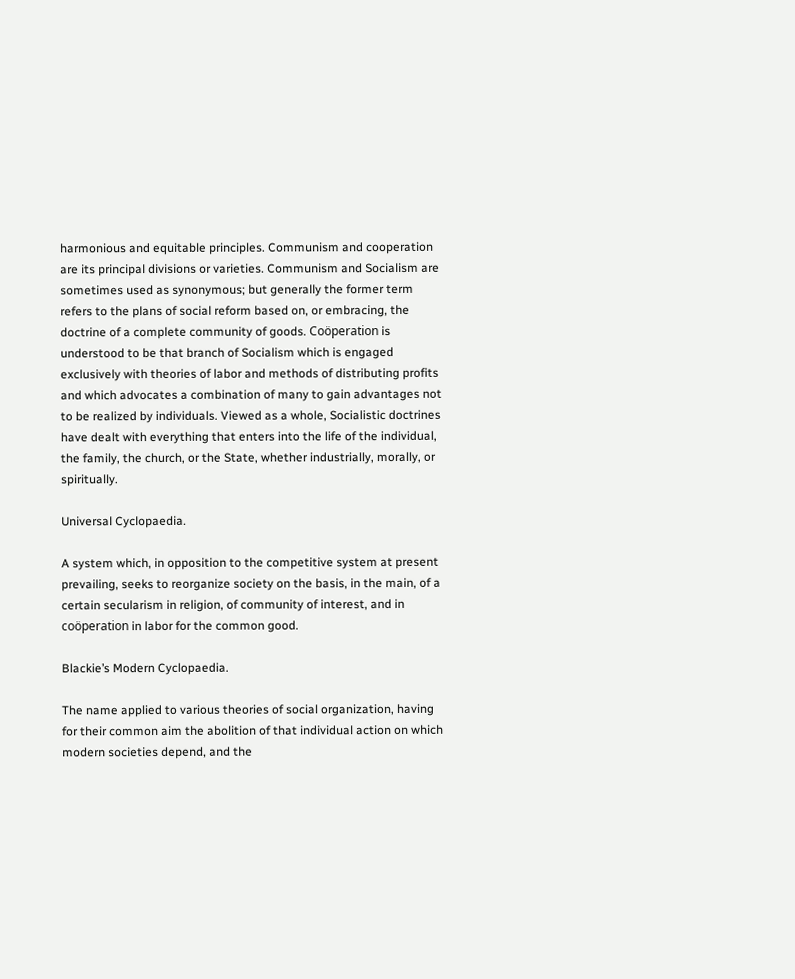harmonious and equitable principles. Communism and cooperation are its principal divisions or varieties. Communism and Socialism are sometimes used as synonymous; but generally the former term refers to the plans of social reform based on, or embracing, the doctrine of a complete community of goods. Coöperation is understood to be that branch of Socialism which is engaged exclusively with theories of labor and methods of distributing profits and which advocates a combination of many to gain advantages not to be realized by individuals. Viewed as a whole, Socialistic doctrines have dealt with everything that enters into the life of the individual, the family, the church, or the State, whether industrially, morally, or spiritually.

Universal Cyclopaedia.

A system which, in opposition to the competitive system at present prevailing, seeks to reorganize society on the basis, in the main, of a certain secularism in religion, of community of interest, and in coöperation in labor for the common good.

Blackie’s Modern Cyclopaedia.

The name applied to various theories of social organization, having for their common aim the abolition of that individual action on which modern societies depend, and the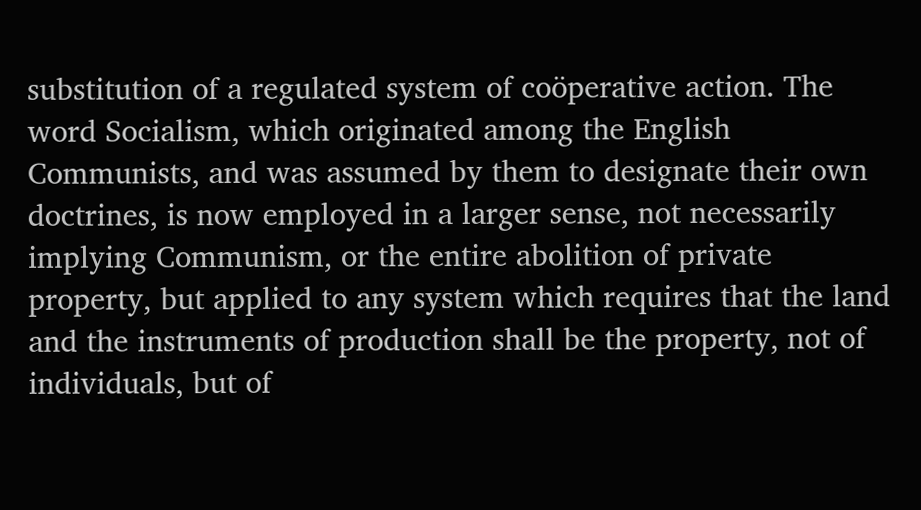substitution of a regulated system of coöperative action. The word Socialism, which originated among the English Communists, and was assumed by them to designate their own doctrines, is now employed in a larger sense, not necessarily implying Communism, or the entire abolition of private property, but applied to any system which requires that the land and the instruments of production shall be the property, not of individuals, but of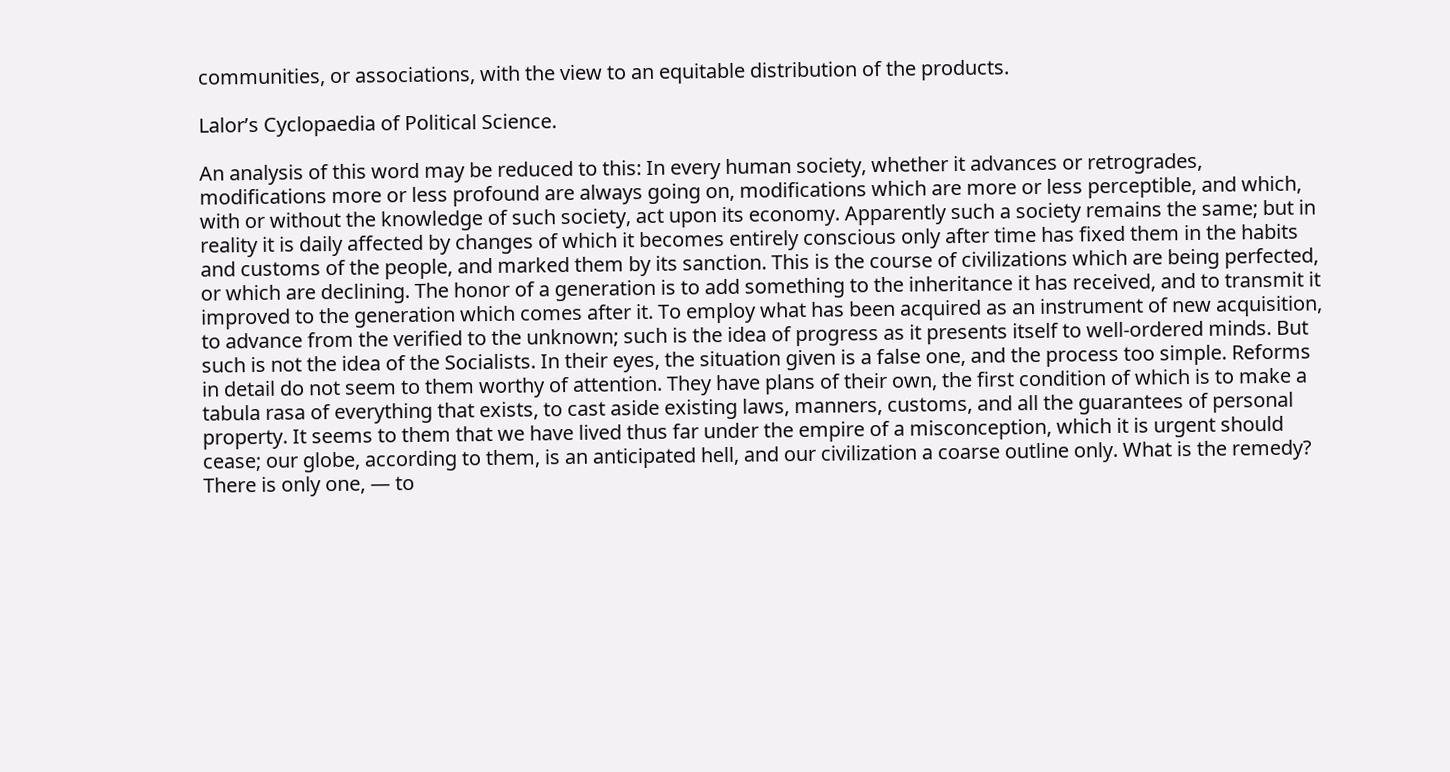communities, or associations, with the view to an equitable distribution of the products.

Lalor’s Cyclopaedia of Political Science.

An analysis of this word may be reduced to this: In every human society, whether it advances or retrogrades, modifications more or less profound are always going on, modifications which are more or less perceptible, and which, with or without the knowledge of such society, act upon its economy. Apparently such a society remains the same; but in reality it is daily affected by changes of which it becomes entirely conscious only after time has fixed them in the habits and customs of the people, and marked them by its sanction. This is the course of civilizations which are being perfected, or which are declining. The honor of a generation is to add something to the inheritance it has received, and to transmit it improved to the generation which comes after it. To employ what has been acquired as an instrument of new acquisition, to advance from the verified to the unknown; such is the idea of progress as it presents itself to well-ordered minds. But such is not the idea of the Socialists. In their eyes, the situation given is a false one, and the process too simple. Reforms in detail do not seem to them worthy of attention. They have plans of their own, the first condition of which is to make a tabula rasa of everything that exists, to cast aside existing laws, manners, customs, and all the guarantees of personal property. It seems to them that we have lived thus far under the empire of a misconception, which it is urgent should cease; our globe, according to them, is an anticipated hell, and our civilization a coarse outline only. What is the remedy? There is only one, — to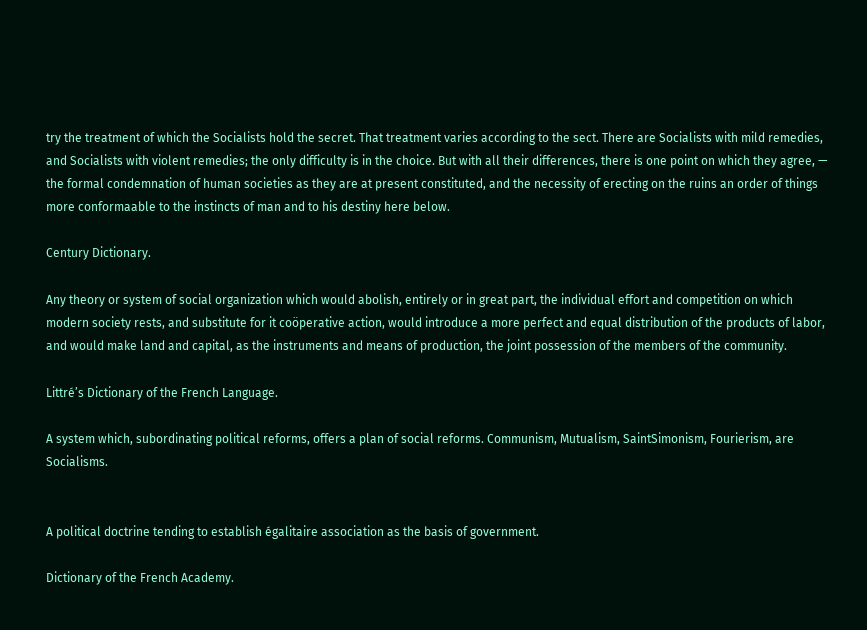try the treatment of which the Socialists hold the secret. That treatment varies according to the sect. There are Socialists with mild remedies, and Socialists with violent remedies; the only difficulty is in the choice. But with all their differences, there is one point on which they agree, — the formal condemnation of human societies as they are at present constituted, and the necessity of erecting on the ruins an order of things more conformaable to the instincts of man and to his destiny here below.

Century Dictionary.

Any theory or system of social organization which would abolish, entirely or in great part, the individual effort and competition on which modern society rests, and substitute for it coöperative action, would introduce a more perfect and equal distribution of the products of labor, and would make land and capital, as the instruments and means of production, the joint possession of the members of the community.

Littré’s Dictionary of the French Language.

A system which, subordinating political reforms, offers a plan of social reforms. Communism, Mutualism, SaintSimonism, Fourierism, are Socialisms.


A political doctrine tending to establish égalitaire association as the basis of government.

Dictionary of the French Academy.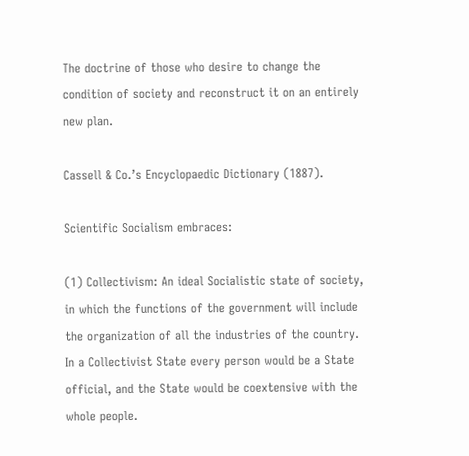The doctrine of those who desire to change the condition of society and reconstruct it on an entirely new plan.

Cassell & Co.’s Encyclopaedic Dictionary (1887).

Scientific Socialism embraces:

(1) Collectivism: An ideal Socialistic state of society, in which the functions of the government will include the organization of all the industries of the country. In a Collectivist State every person would be a State official, and the State would be coextensive with the whole people.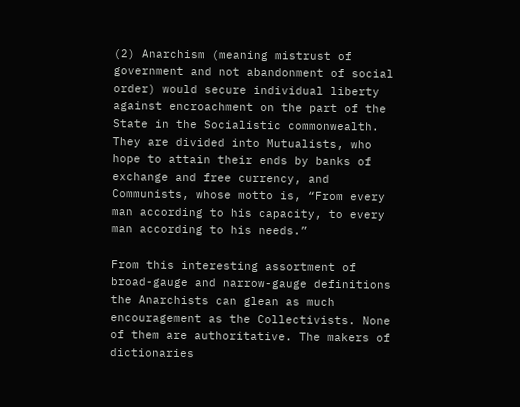(2) Anarchism (meaning mistrust of government and not abandonment of social order) would secure individual liberty against encroachment on the part of the State in the Socialistic commonwealth. They are divided into Mutualists, who hope to attain their ends by banks of exchange and free currency, and Communists, whose motto is, “From every man according to his capacity, to every man according to his needs.”

From this interesting assortment of broad-gauge and narrow-gauge definitions the Anarchists can glean as much encouragement as the Collectivists. None of them are authoritative. The makers of dictionaries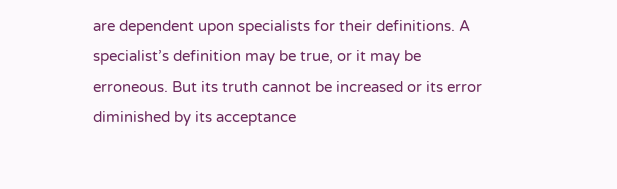are dependent upon specialists for their definitions. A specialist’s definition may be true, or it may be erroneous. But its truth cannot be increased or its error diminished by its acceptance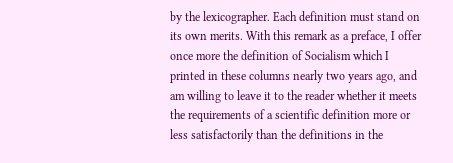by the lexicographer. Each definition must stand on its own merits. With this remark as a preface, I offer once more the definition of Socialism which I printed in these columns nearly two years ago, and am willing to leave it to the reader whether it meets the requirements of a scientific definition more or less satisfactorily than the definitions in the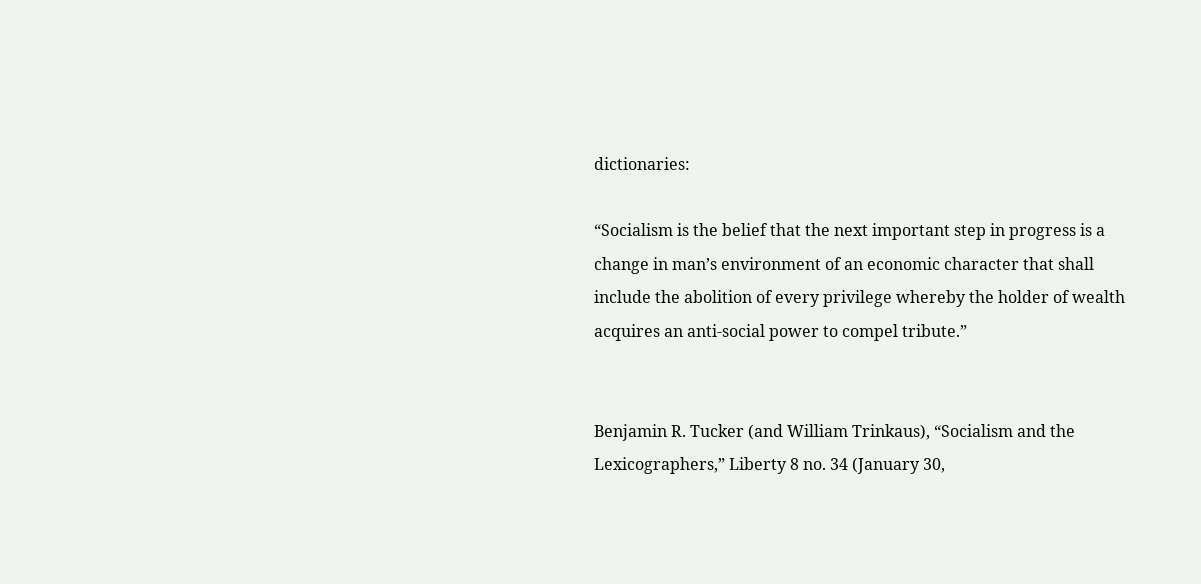dictionaries:

“Socialism is the belief that the next important step in progress is a change in man’s environment of an economic character that shall include the abolition of every privilege whereby the holder of wealth acquires an anti-social power to compel tribute.”


Benjamin R. Tucker (and William Trinkaus), “Socialism and the Lexicographers,” Liberty 8 no. 34 (January 30,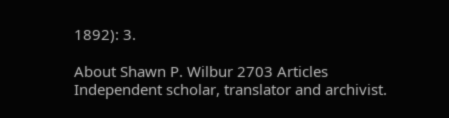1892): 3.

About Shawn P. Wilbur 2703 Articles
Independent scholar, translator and archivist.